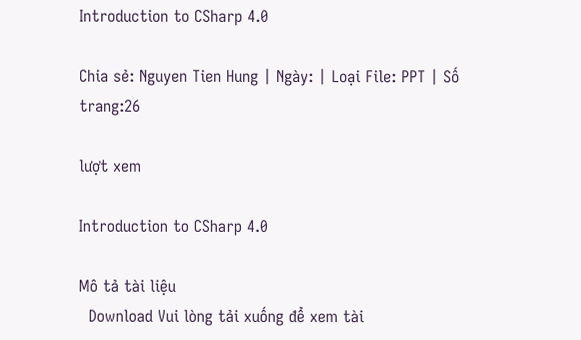Introduction to CSharp 4.0

Chia sẻ: Nguyen Tien Hung | Ngày: | Loại File: PPT | Số trang:26

lượt xem

Introduction to CSharp 4.0

Mô tả tài liệu
  Download Vui lòng tải xuống để xem tài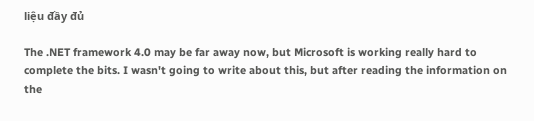liệu đầy đủ

The .NET framework 4.0 may be far away now, but Microsoft is working really hard to complete the bits. I wasn't going to write about this, but after reading the information on the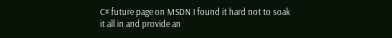C# future page on MSDN I found it hard not to soak it all in and provide an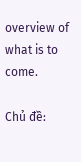overview of what is to come.

Chủ đề: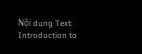Nội dung Text: Introduction to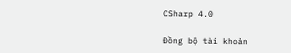CSharp 4.0

Đồng bộ tài khoản